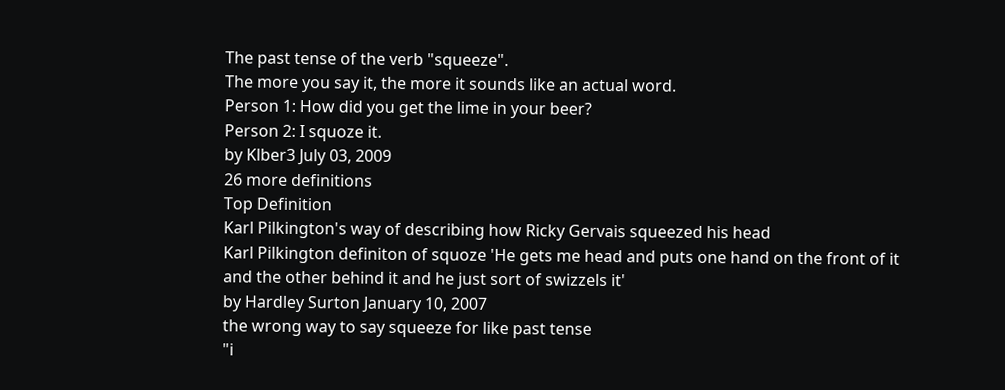The past tense of the verb "squeeze".
The more you say it, the more it sounds like an actual word.
Person 1: How did you get the lime in your beer?
Person 2: I squoze it.
by Klber3 July 03, 2009
26 more definitions
Top Definition
Karl Pilkington's way of describing how Ricky Gervais squeezed his head
Karl Pilkington definiton of squoze 'He gets me head and puts one hand on the front of it and the other behind it and he just sort of swizzels it'
by Hardley Surton January 10, 2007
the wrong way to say squeeze for like past tense
"i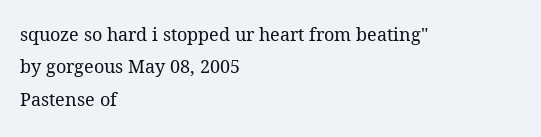squoze so hard i stopped ur heart from beating"
by gorgeous May 08, 2005
Pastense of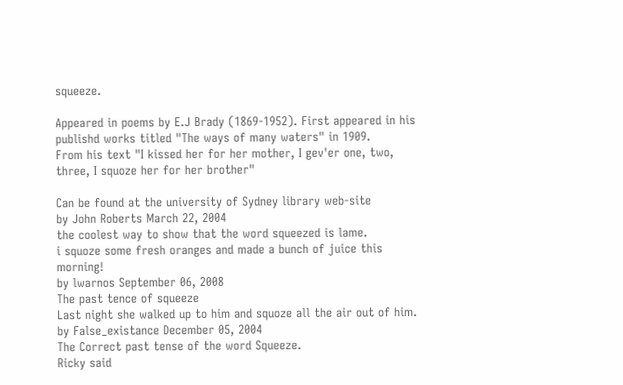squeeze.

Appeared in poems by E.J Brady (1869-1952). First appeared in his publishd works titled "The ways of many waters" in 1909.
From his text "I kissed her for her mother, I gev'er one, two, three, I squoze her for her brother"

Can be found at the university of Sydney library web-site
by John Roberts March 22, 2004
the coolest way to show that the word squeezed is lame.
i squoze some fresh oranges and made a bunch of juice this morning!
by lwarnos September 06, 2008
The past tence of squeeze
Last night she walked up to him and squoze all the air out of him.
by False_existance December 05, 2004
The Correct past tense of the word Squeeze.
Ricky said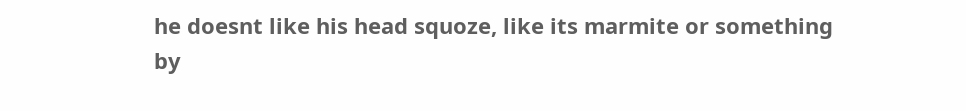he doesnt like his head squoze, like its marmite or something
by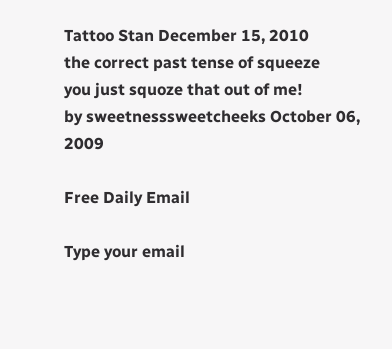Tattoo Stan December 15, 2010
the correct past tense of squeeze
you just squoze that out of me!
by sweetnesssweetcheeks October 06, 2009

Free Daily Email

Type your email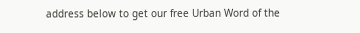address below to get our free Urban Word of the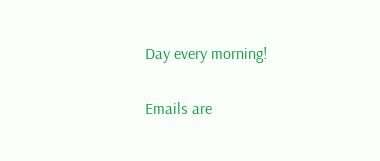Day every morning!

Emails are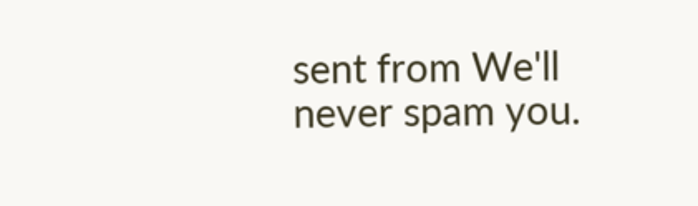sent from We'll never spam you.